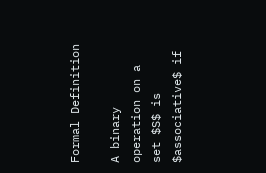Formal Definition

A binary operation on a set $S$ is $associative$ if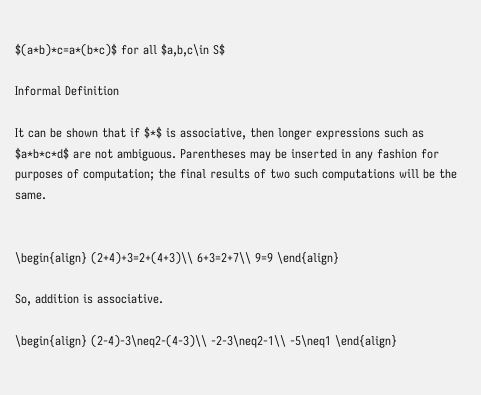$(a*b)*c=a*(b*c)$ for all $a,b,c\in S$

Informal Definition

It can be shown that if $*$ is associative, then longer expressions such as $a*b*c*d$ are not ambiguous. Parentheses may be inserted in any fashion for purposes of computation; the final results of two such computations will be the same.


\begin{align} (2+4)+3=2+(4+3)\\ 6+3=2+7\\ 9=9 \end{align}

So, addition is associative.

\begin{align} (2-4)-3\neq2-(4-3)\\ -2-3\neq2-1\\ -5\neq1 \end{align}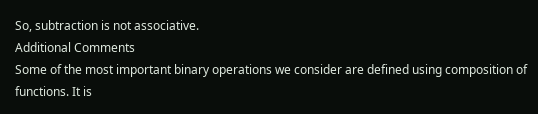So, subtraction is not associative.
Additional Comments
Some of the most important binary operations we consider are defined using composition of functions. It is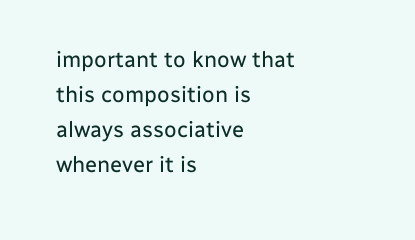important to know that this composition is always associative whenever it is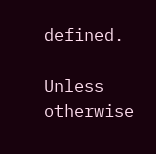defined.

Unless otherwise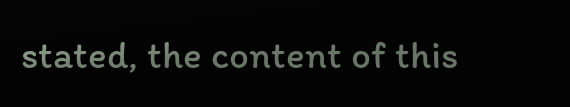stated, the content of this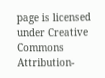page is licensed under Creative Commons Attribution-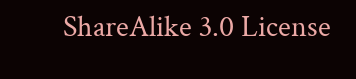ShareAlike 3.0 License